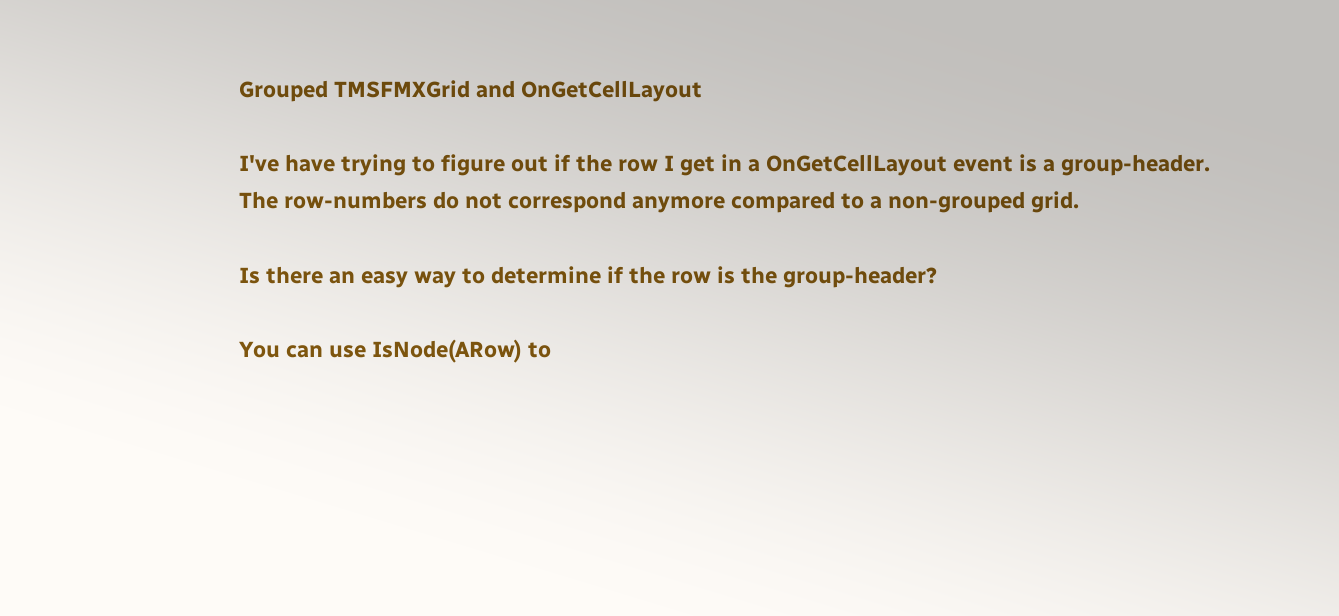Grouped TMSFMXGrid and OnGetCellLayout

I've have trying to figure out if the row I get in a OnGetCellLayout event is a group-header.
The row-numbers do not correspond anymore compared to a non-grouped grid.

Is there an easy way to determine if the row is the group-header?

You can use IsNode(ARow) to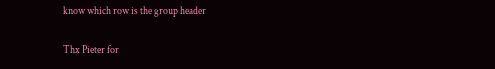know which row is the group header

Thx Pieter for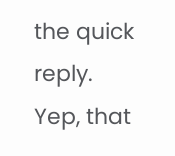the quick reply.
Yep, that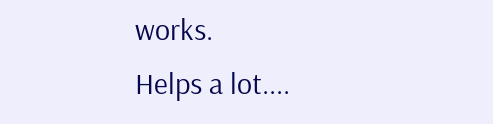works.
Helps a lot....